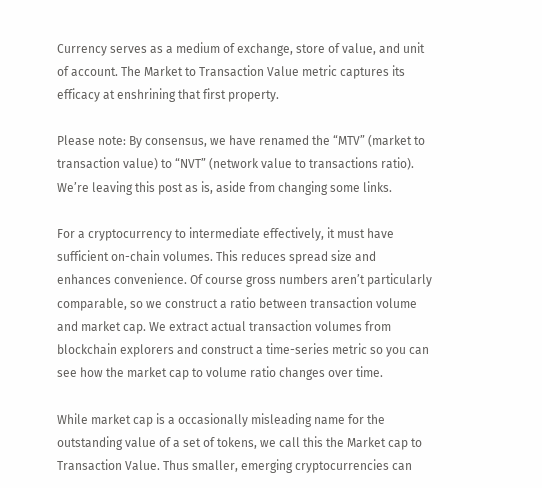Currency serves as a medium of exchange, store of value, and unit of account. The Market to Transaction Value metric captures its efficacy at enshrining that first property.

Please note: By consensus, we have renamed the “MTV” (market to transaction value) to “NVT” (network value to transactions ratio). We’re leaving this post as is, aside from changing some links.

For a cryptocurrency to intermediate effectively, it must have sufficient on-chain volumes. This reduces spread size and enhances convenience. Of course gross numbers aren’t particularly comparable, so we construct a ratio between transaction volume and market cap. We extract actual transaction volumes from blockchain explorers and construct a time-series metric so you can see how the market cap to volume ratio changes over time.

While market cap is a occasionally misleading name for the outstanding value of a set of tokens, we call this the Market cap to Transaction Value. Thus smaller, emerging cryptocurrencies can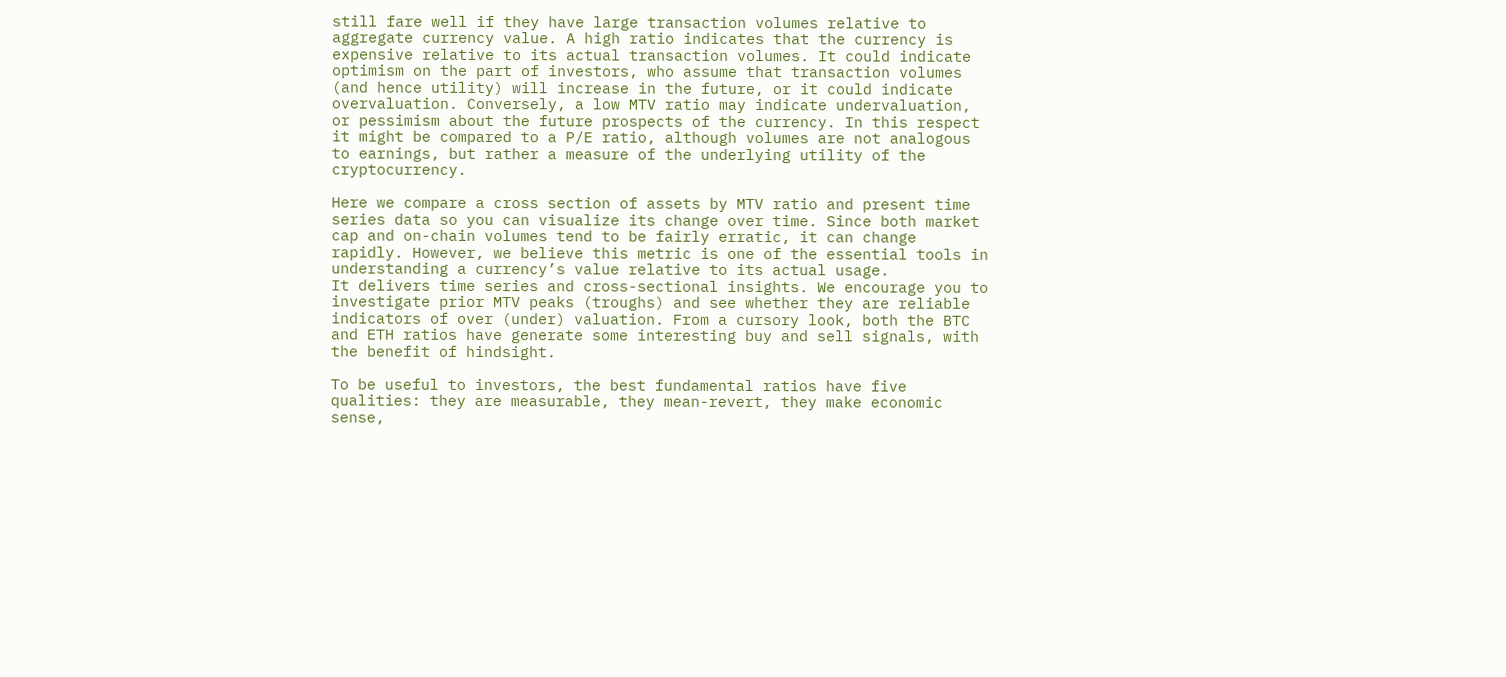still fare well if they have large transaction volumes relative to aggregate currency value. A high ratio indicates that the currency is expensive relative to its actual transaction volumes. It could indicate optimism on the part of investors, who assume that transaction volumes (and hence utility) will increase in the future, or it could indicate overvaluation. Conversely, a low MTV ratio may indicate undervaluation, or pessimism about the future prospects of the currency. In this respect it might be compared to a P/E ratio, although volumes are not analogous to earnings, but rather a measure of the underlying utility of the cryptocurrency.

Here we compare a cross section of assets by MTV ratio and present time series data so you can visualize its change over time. Since both market cap and on-chain volumes tend to be fairly erratic, it can change rapidly. However, we believe this metric is one of the essential tools in understanding a currency’s value relative to its actual usage.
It delivers time series and cross-sectional insights. We encourage you to investigate prior MTV peaks (troughs) and see whether they are reliable indicators of over (under) valuation. From a cursory look, both the BTC and ETH ratios have generate some interesting buy and sell signals, with the benefit of hindsight.

To be useful to investors, the best fundamental ratios have five qualities: they are measurable, they mean-revert, they make economic sense,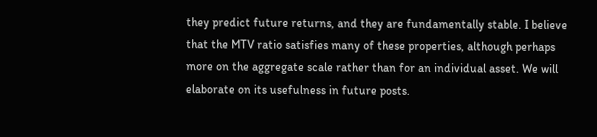they predict future returns, and they are fundamentally stable. I believe that the MTV ratio satisfies many of these properties, although perhaps more on the aggregate scale rather than for an individual asset. We will elaborate on its usefulness in future posts.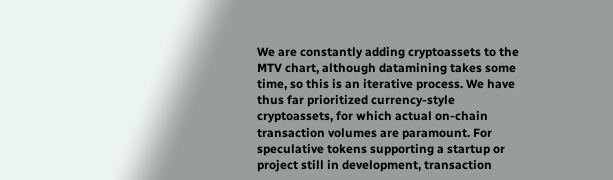We are constantly adding cryptoassets to the MTV chart, although datamining takes some time, so this is an iterative process. We have thus far prioritized currency-style cryptoassets, for which actual on-chain transaction volumes are paramount. For speculative tokens supporting a startup or project still in development, transaction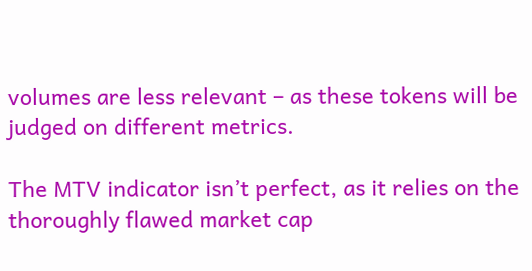volumes are less relevant – as these tokens will be judged on different metrics.

The MTV indicator isn’t perfect, as it relies on the thoroughly flawed market cap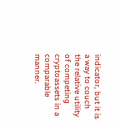indicator, but it is a way to couch the relative utility of competing cryptoassets in a comparable manner.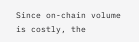Since on-chain volume is costly, the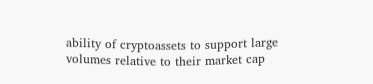ability of cryptoassets to support large volumes relative to their market cap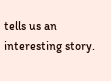tells us an interesting story.